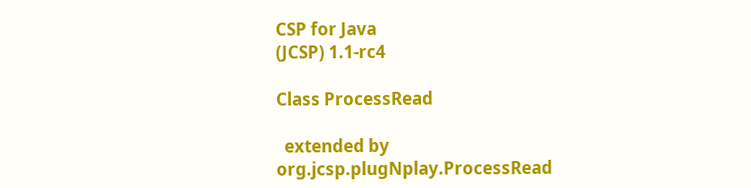CSP for Java
(JCSP) 1.1-rc4

Class ProcessRead

  extended by org.jcsp.plugNplay.ProcessRead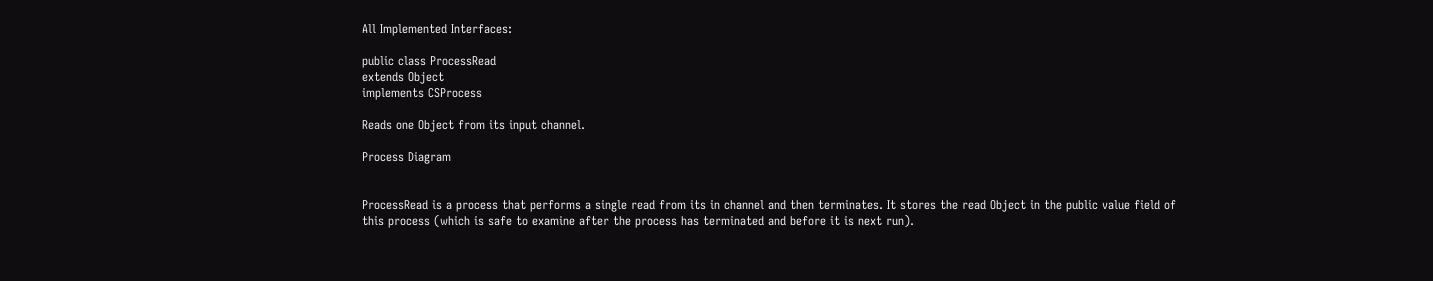All Implemented Interfaces:

public class ProcessRead
extends Object
implements CSProcess

Reads one Object from its input channel.

Process Diagram


ProcessRead is a process that performs a single read from its in channel and then terminates. It stores the read Object in the public value field of this process (which is safe to examine after the process has terminated and before it is next run).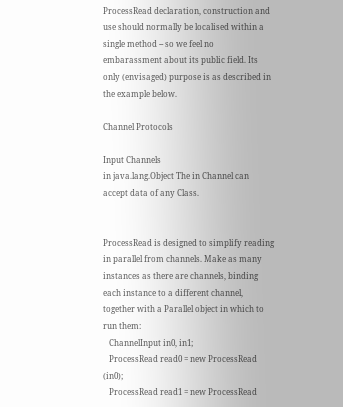ProcessRead declaration, construction and use should normally be localised within a single method -- so we feel no embarassment about its public field. Its only (envisaged) purpose is as described in the example below.

Channel Protocols

Input Channels
in java.lang.Object The in Channel can accept data of any Class.


ProcessRead is designed to simplify reading in parallel from channels. Make as many instances as there are channels, binding each instance to a different channel, together with a Parallel object in which to run them:
   ChannelInput in0, in1;
   ProcessRead read0 = new ProcessRead (in0);
   ProcessRead read1 = new ProcessRead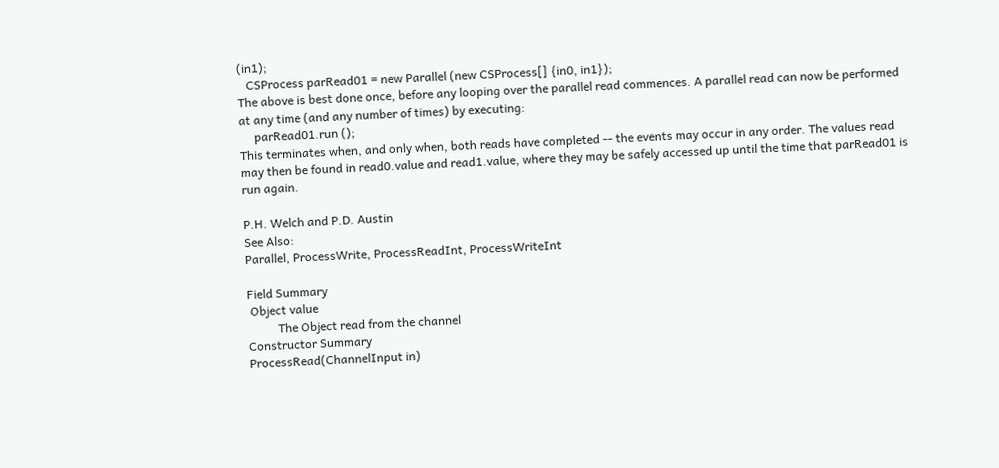(in1);
   CSProcess parRead01 = new Parallel (new CSProcess[] {in0, in1});
The above is best done once, before any looping over the parallel read commences. A parallel read can now be performed at any time (and any number of times) by executing:
     parRead01.run ();
This terminates when, and only when, both reads have completed -- the events may occur in any order. The values read may then be found in read0.value and read1.value, where they may be safely accessed up until the time that parRead01 is run again.

P.H. Welch and P.D. Austin
See Also:
Parallel, ProcessWrite, ProcessReadInt, ProcessWriteInt

Field Summary
 Object value
          The Object read from the channel
Constructor Summary
ProcessRead(ChannelInput in)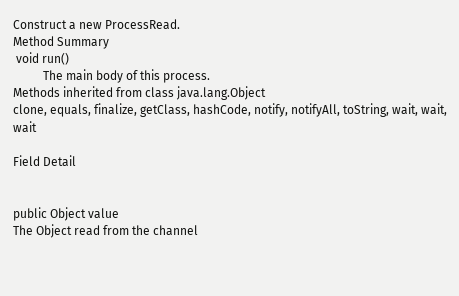Construct a new ProcessRead.
Method Summary
 void run()
          The main body of this process.
Methods inherited from class java.lang.Object
clone, equals, finalize, getClass, hashCode, notify, notifyAll, toString, wait, wait, wait

Field Detail


public Object value
The Object read from the channel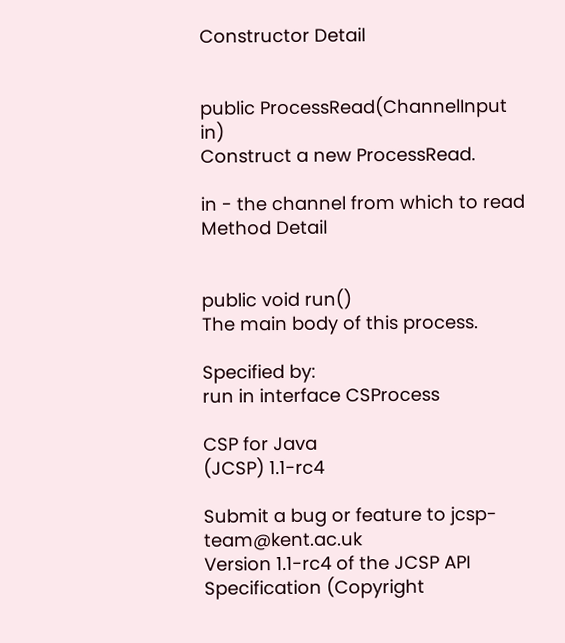Constructor Detail


public ProcessRead(ChannelInput in)
Construct a new ProcessRead.

in - the channel from which to read
Method Detail


public void run()
The main body of this process.

Specified by:
run in interface CSProcess

CSP for Java
(JCSP) 1.1-rc4

Submit a bug or feature to jcsp-team@kent.ac.uk
Version 1.1-rc4 of the JCSP API Specification (Copyright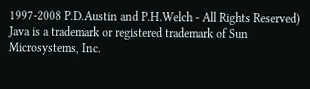1997-2008 P.D.Austin and P.H.Welch - All Rights Reserved)
Java is a trademark or registered trademark of Sun Microsystems, Inc.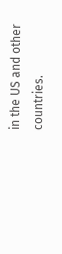in the US and other countries.